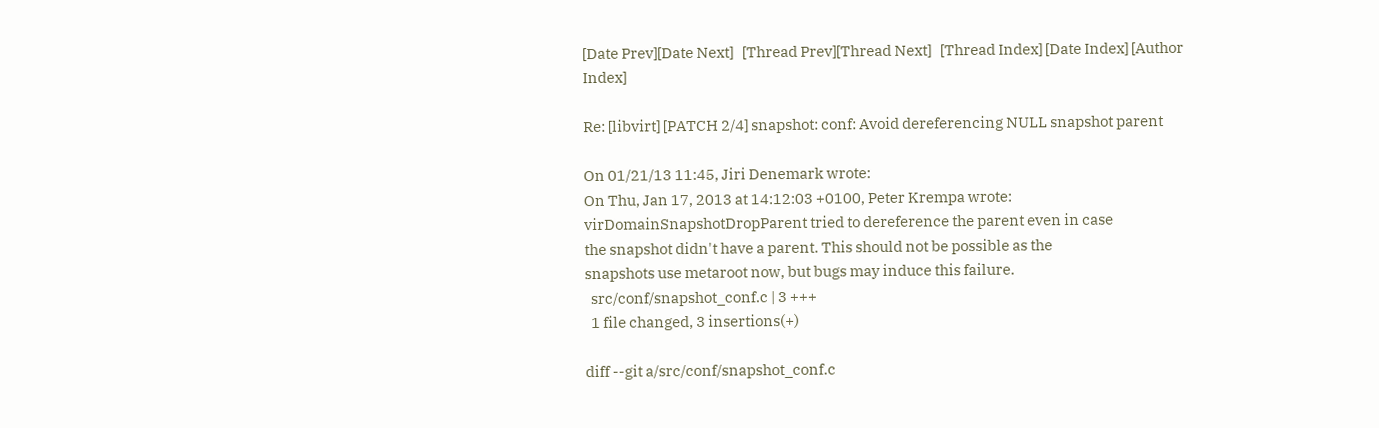[Date Prev][Date Next]   [Thread Prev][Thread Next]   [Thread Index] [Date Index] [Author Index]

Re: [libvirt] [PATCH 2/4] snapshot: conf: Avoid dereferencing NULL snapshot parent

On 01/21/13 11:45, Jiri Denemark wrote:
On Thu, Jan 17, 2013 at 14:12:03 +0100, Peter Krempa wrote:
virDomainSnapshotDropParent tried to dereference the parent even in case
the snapshot didn't have a parent. This should not be possible as the
snapshots use metaroot now, but bugs may induce this failure.
  src/conf/snapshot_conf.c | 3 +++
  1 file changed, 3 insertions(+)

diff --git a/src/conf/snapshot_conf.c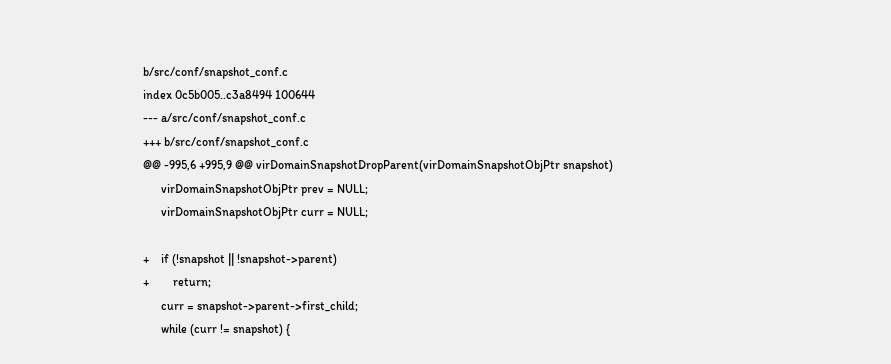b/src/conf/snapshot_conf.c
index 0c5b005..c3a8494 100644
--- a/src/conf/snapshot_conf.c
+++ b/src/conf/snapshot_conf.c
@@ -995,6 +995,9 @@ virDomainSnapshotDropParent(virDomainSnapshotObjPtr snapshot)
      virDomainSnapshotObjPtr prev = NULL;
      virDomainSnapshotObjPtr curr = NULL;

+    if (!snapshot || !snapshot->parent)
+        return;
      curr = snapshot->parent->first_child;
      while (curr != snapshot) {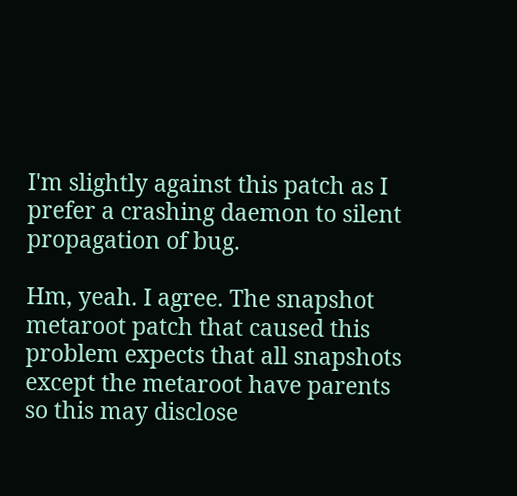I'm slightly against this patch as I prefer a crashing daemon to silent
propagation of bug.

Hm, yeah. I agree. The snapshot metaroot patch that caused this problem expects that all snapshots except the metaroot have parents so this may disclose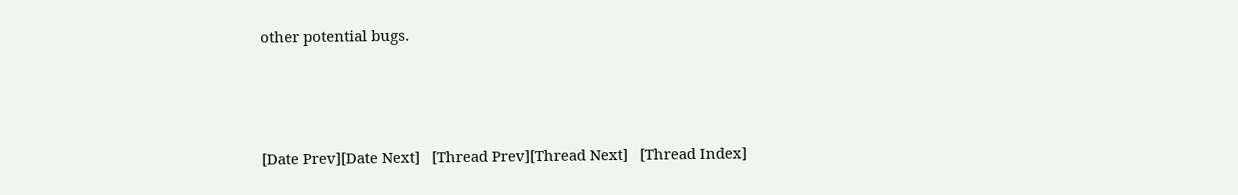other potential bugs.



[Date Prev][Date Next]   [Thread Prev][Thread Next]   [Thread Index]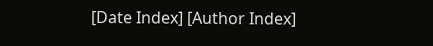[Date Index] [Author Index]